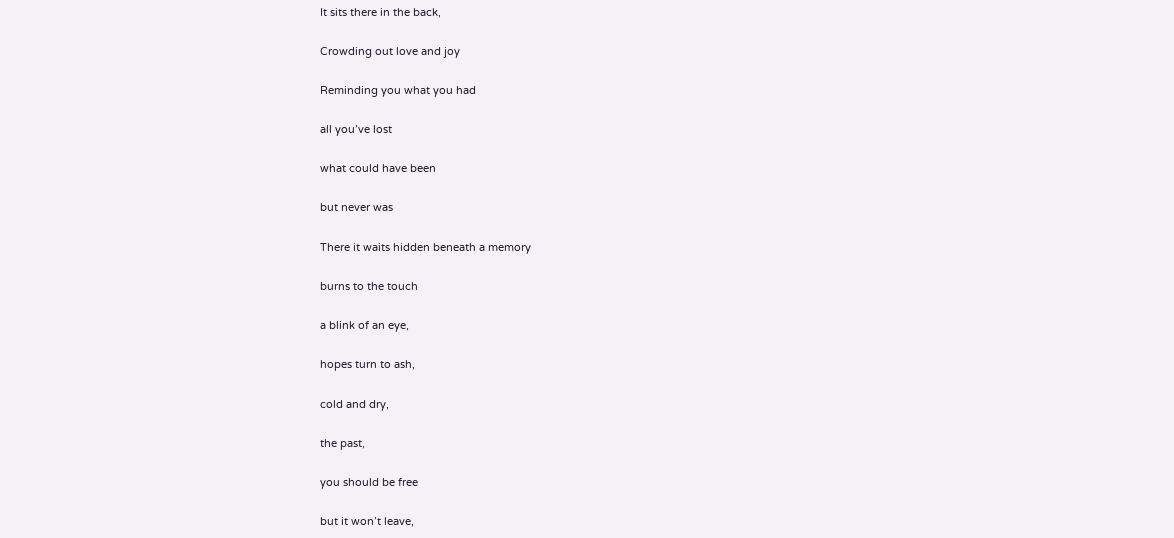It sits there in the back,

Crowding out love and joy

Reminding you what you had

all you’ve lost

what could have been

but never was

There it waits hidden beneath a memory

burns to the touch

a blink of an eye,

hopes turn to ash,

cold and dry,

the past,

you should be free

but it won’t leave,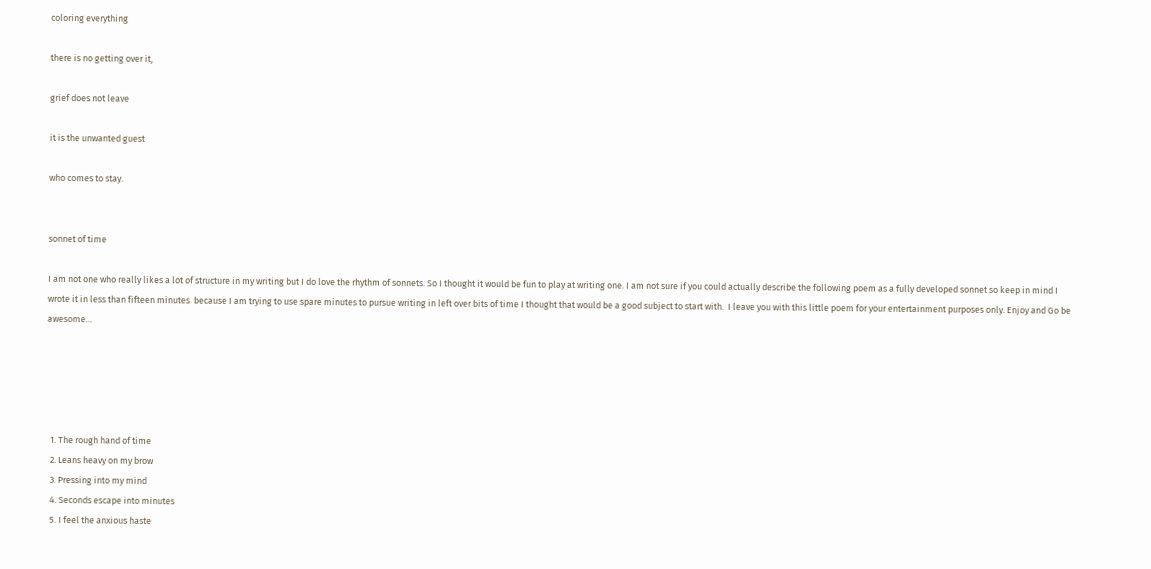coloring everything

there is no getting over it,

grief does not leave

it is the unwanted guest

who comes to stay.


sonnet of time

I am not one who really likes a lot of structure in my writing but I do love the rhythm of sonnets. So I thought it would be fun to play at writing one. I am not sure if you could actually describe the following poem as a fully developed sonnet so keep in mind I wrote it in less than fifteen minutes  because I am trying to use spare minutes to pursue writing in left over bits of time I thought that would be a good subject to start with.  I leave you with this little poem for your entertainment purposes only. Enjoy and Go be awesome…





  1. The rough hand of time
  2. Leans heavy on my brow
  3. Pressing into my mind
  4. Seconds escape into minutes
  5. I feel the anxious haste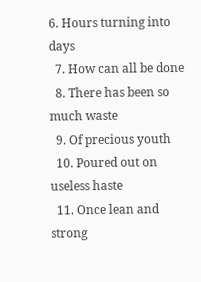6. Hours turning into days
  7. How can all be done
  8. There has been so much waste
  9. Of precious youth
  10. Poured out on useless haste
  11. Once lean and strong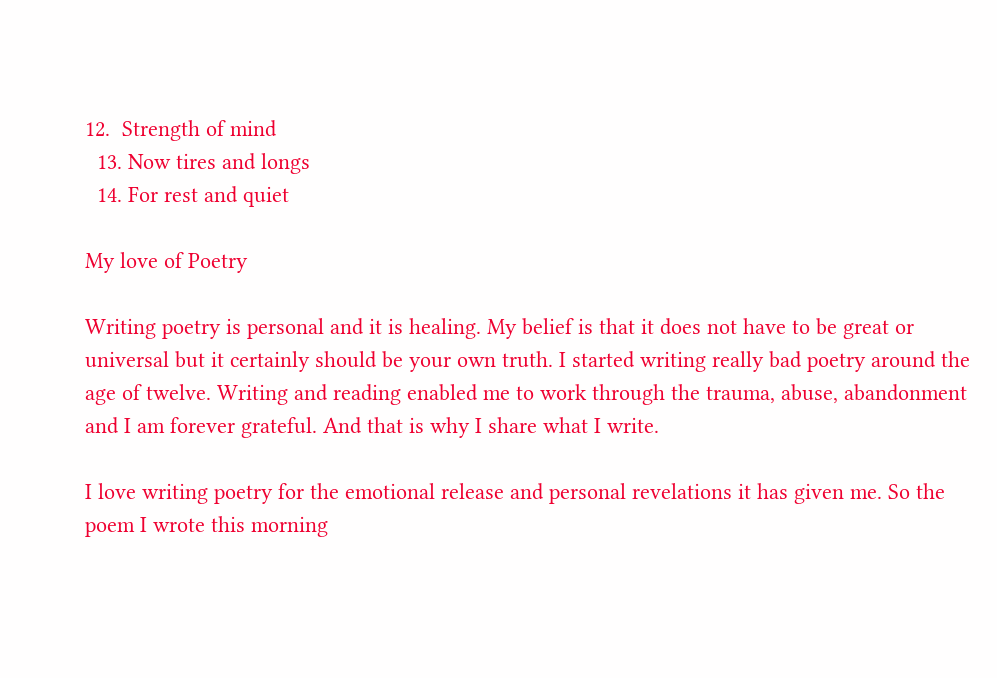12.  Strength of mind
  13. Now tires and longs
  14. For rest and quiet

My love of Poetry

Writing poetry is personal and it is healing. My belief is that it does not have to be great or universal but it certainly should be your own truth. I started writing really bad poetry around the age of twelve. Writing and reading enabled me to work through the trauma, abuse, abandonment and I am forever grateful. And that is why I share what I write.

I love writing poetry for the emotional release and personal revelations it has given me. So the poem I wrote this morning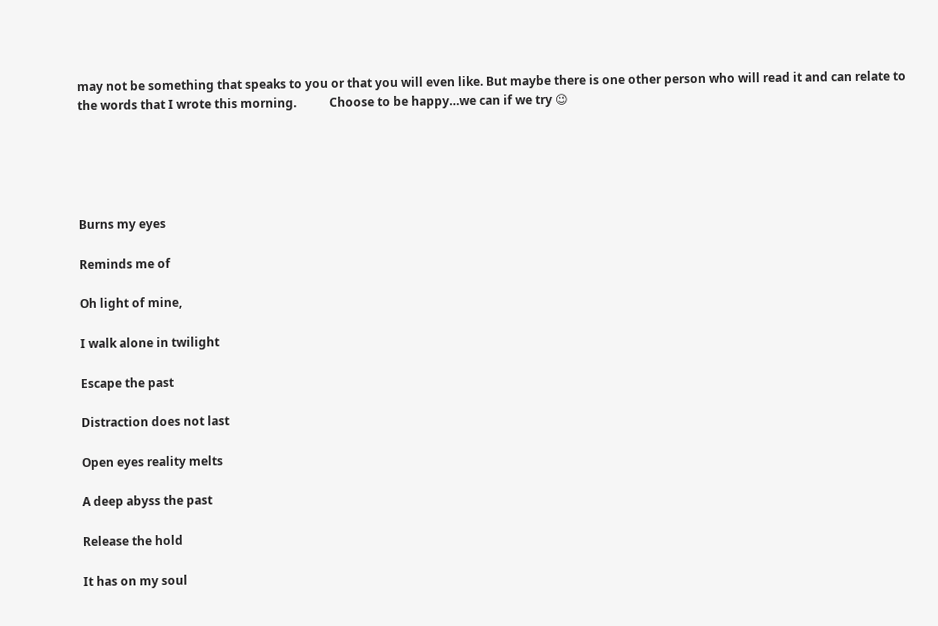may not be something that speaks to you or that you will even like. But maybe there is one other person who will read it and can relate to the words that I wrote this morning.           Choose to be happy…we can if we try 😉





Burns my eyes

Reminds me of

Oh light of mine,

I walk alone in twilight

Escape the past

Distraction does not last

Open eyes reality melts

A deep abyss the past

Release the hold

It has on my soul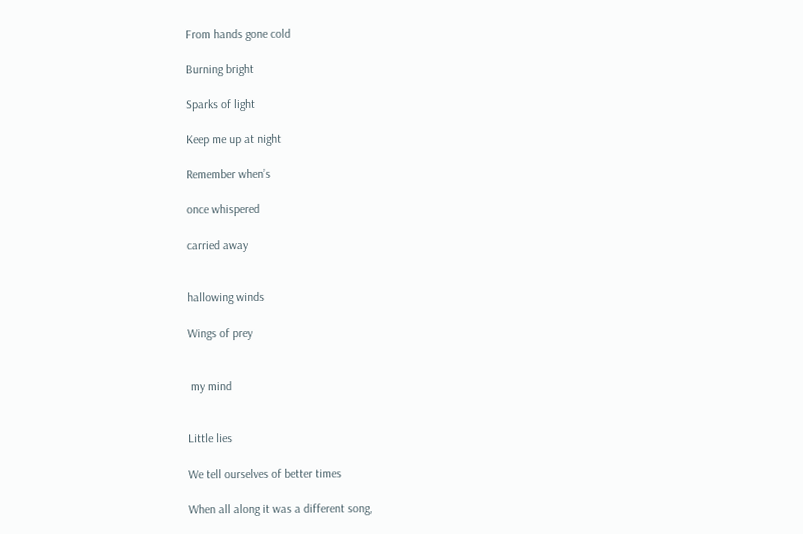From hands gone cold

Burning bright

Sparks of light

Keep me up at night

Remember when’s

once whispered

carried away


hallowing winds

Wings of prey


 my mind


Little lies

We tell ourselves of better times

When all along it was a different song,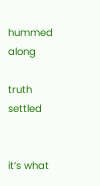hummed along

truth settled


it’s what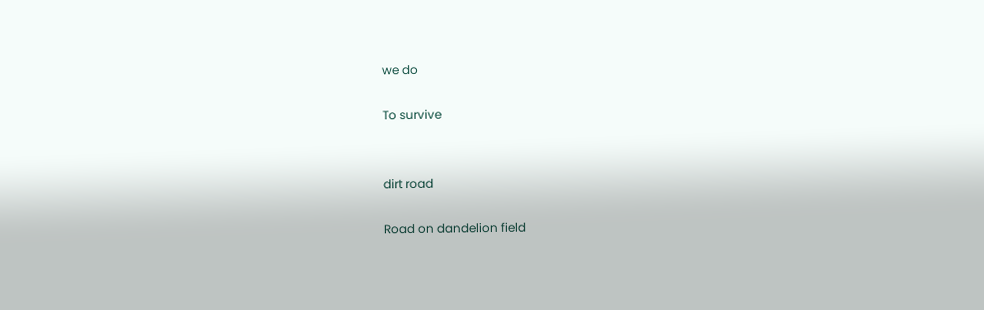we do

To survive


dirt road

Road on dandelion field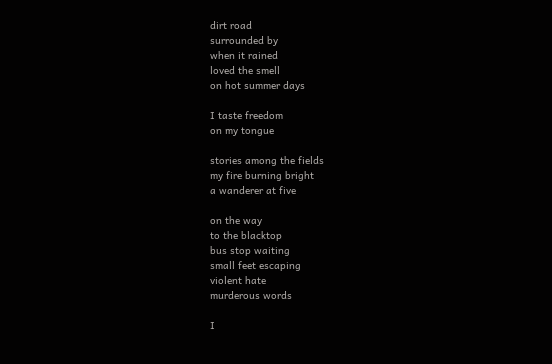dirt road
surrounded by
when it rained
loved the smell
on hot summer days

I taste freedom
on my tongue

stories among the fields
my fire burning bright
a wanderer at five

on the way
to the blacktop
bus stop waiting
small feet escaping
violent hate
murderous words

I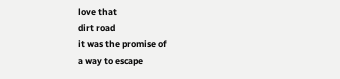love that
dirt road
it was the promise of
a way to escape